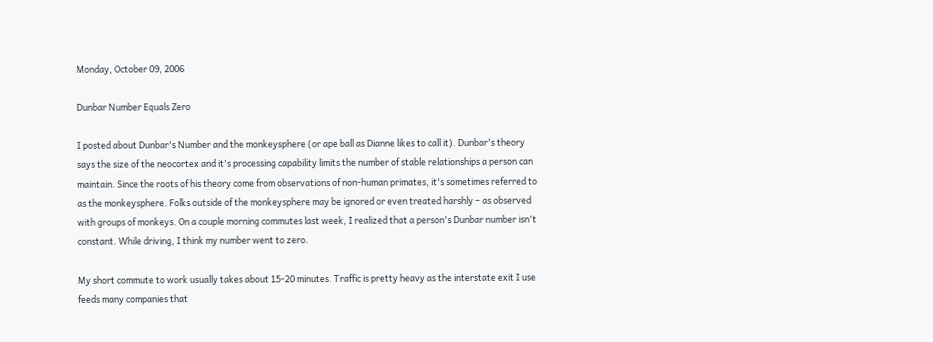Monday, October 09, 2006

Dunbar Number Equals Zero

I posted about Dunbar's Number and the monkeysphere (or ape ball as Dianne likes to call it). Dunbar's theory says the size of the neocortex and it's processing capability limits the number of stable relationships a person can maintain. Since the roots of his theory come from observations of non-human primates, it's sometimes referred to as the monkeysphere. Folks outside of the monkeysphere may be ignored or even treated harshly – as observed with groups of monkeys. On a couple morning commutes last week, I realized that a person's Dunbar number isn't constant. While driving, I think my number went to zero.

My short commute to work usually takes about 15-20 minutes. Traffic is pretty heavy as the interstate exit I use feeds many companies that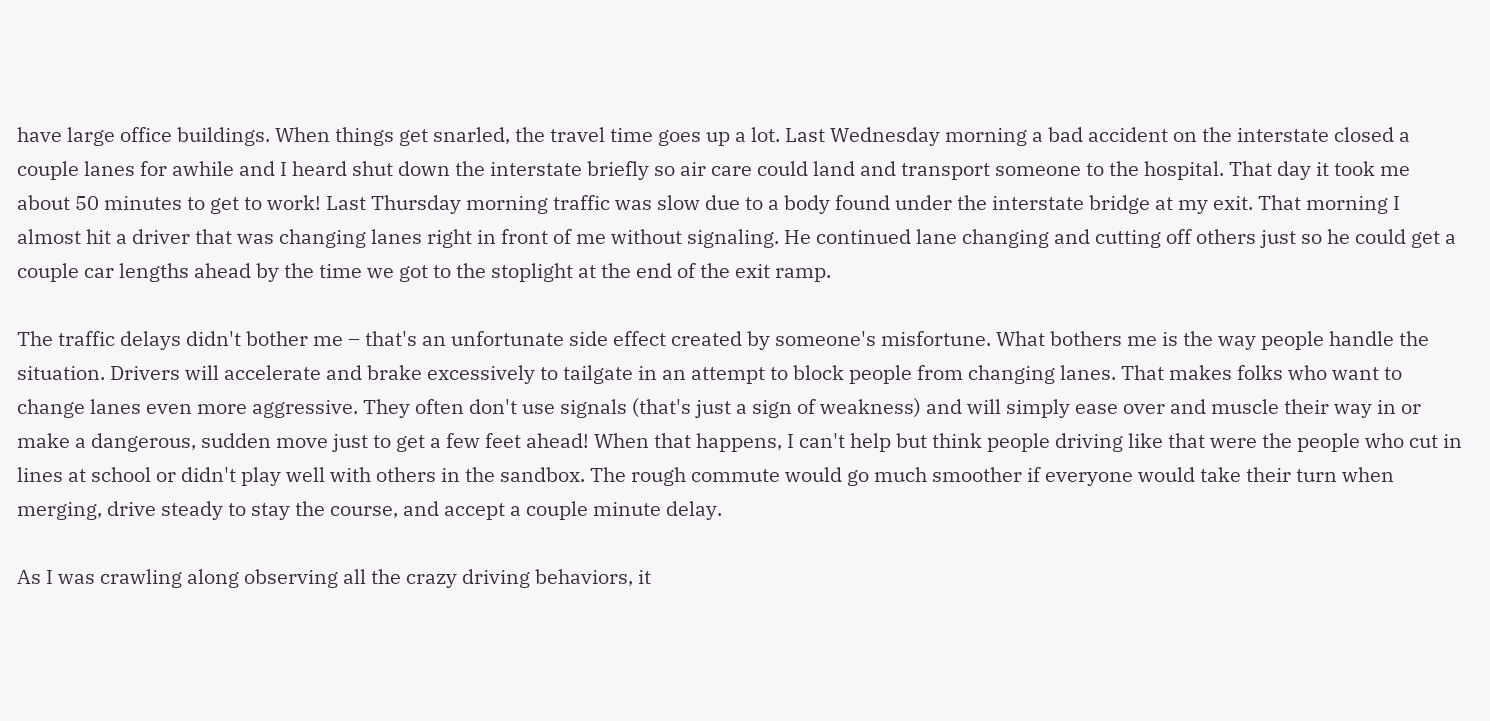have large office buildings. When things get snarled, the travel time goes up a lot. Last Wednesday morning a bad accident on the interstate closed a couple lanes for awhile and I heard shut down the interstate briefly so air care could land and transport someone to the hospital. That day it took me about 50 minutes to get to work! Last Thursday morning traffic was slow due to a body found under the interstate bridge at my exit. That morning I almost hit a driver that was changing lanes right in front of me without signaling. He continued lane changing and cutting off others just so he could get a couple car lengths ahead by the time we got to the stoplight at the end of the exit ramp.

The traffic delays didn't bother me – that's an unfortunate side effect created by someone's misfortune. What bothers me is the way people handle the situation. Drivers will accelerate and brake excessively to tailgate in an attempt to block people from changing lanes. That makes folks who want to change lanes even more aggressive. They often don't use signals (that's just a sign of weakness) and will simply ease over and muscle their way in or make a dangerous, sudden move just to get a few feet ahead! When that happens, I can't help but think people driving like that were the people who cut in lines at school or didn't play well with others in the sandbox. The rough commute would go much smoother if everyone would take their turn when merging, drive steady to stay the course, and accept a couple minute delay.

As I was crawling along observing all the crazy driving behaviors, it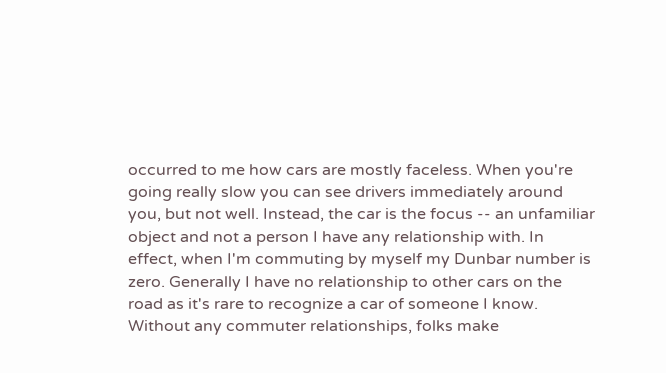occurred to me how cars are mostly faceless. When you're going really slow you can see drivers immediately around you, but not well. Instead, the car is the focus -- an unfamiliar object and not a person I have any relationship with. In effect, when I'm commuting by myself my Dunbar number is zero. Generally I have no relationship to other cars on the road as it's rare to recognize a car of someone I know. Without any commuter relationships, folks make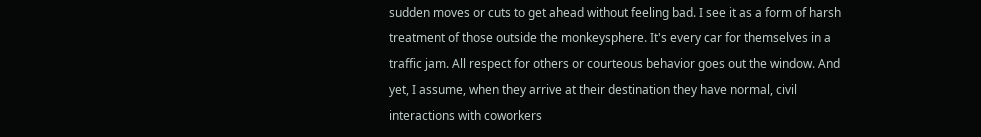sudden moves or cuts to get ahead without feeling bad. I see it as a form of harsh treatment of those outside the monkeysphere. It's every car for themselves in a traffic jam. All respect for others or courteous behavior goes out the window. And yet, I assume, when they arrive at their destination they have normal, civil interactions with coworkers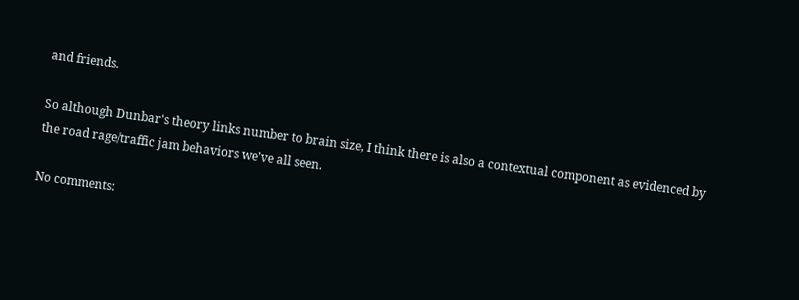and friends.

So although Dunbar's theory links number to brain size, I think there is also a contextual component as evidenced by the road rage/traffic jam behaviors we've all seen.

No comments: